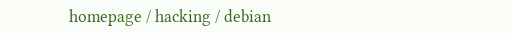homepage / hacking / debian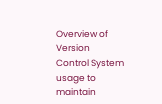Overview of Version Control System usage to maintain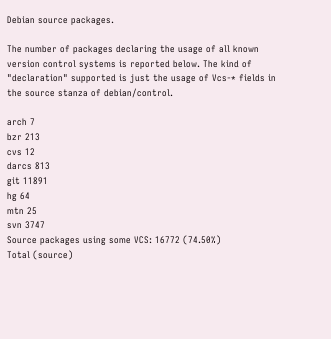Debian source packages.

The number of packages declaring the usage of all known version control systems is reported below. The kind of "declaration" supported is just the usage of Vcs-* fields in the source stanza of debian/control.

arch 7
bzr 213
cvs 12
darcs 813
git 11891
hg 64
mtn 25
svn 3747
Source packages using some VCS: 16772 (74.50%)
Total (source)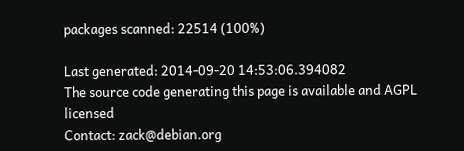packages scanned: 22514 (100%)

Last generated: 2014-09-20 14:53:06.394082
The source code generating this page is available and AGPL licensed
Contact: zack@debian.org